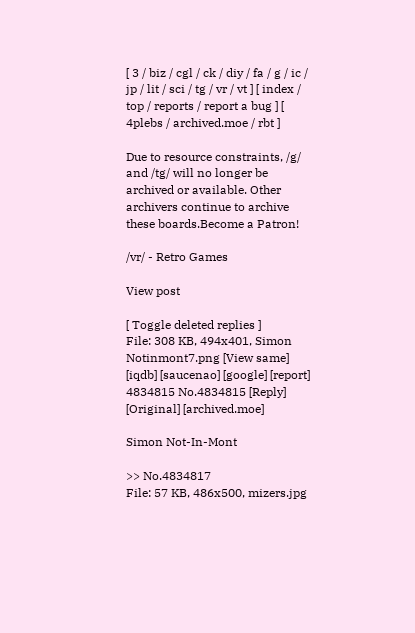[ 3 / biz / cgl / ck / diy / fa / g / ic / jp / lit / sci / tg / vr / vt ] [ index / top / reports / report a bug ] [ 4plebs / archived.moe / rbt ]

Due to resource constraints, /g/ and /tg/ will no longer be archived or available. Other archivers continue to archive these boards.Become a Patron!

/vr/ - Retro Games

View post

[ Toggle deleted replies ]
File: 308 KB, 494x401, Simon Notinmont7.png [View same] [iqdb] [saucenao] [google] [report]
4834815 No.4834815 [Reply] [Original] [archived.moe]

Simon Not-In-Mont

>> No.4834817
File: 57 KB, 486x500, mizers.jpg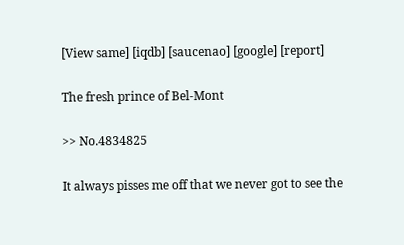[View same] [iqdb] [saucenao] [google] [report]

The fresh prince of Bel-Mont

>> No.4834825

It always pisses me off that we never got to see the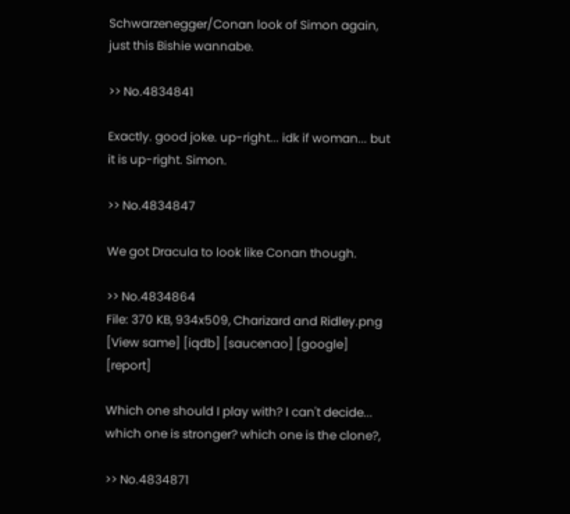Schwarzenegger/Conan look of Simon again, just this Bishie wannabe.

>> No.4834841

Exactly. good joke. up-right... idk if woman... but it is up-right. Simon.

>> No.4834847

We got Dracula to look like Conan though.

>> No.4834864
File: 370 KB, 934x509, Charizard and Ridley.png [View same] [iqdb] [saucenao] [google] [report]

Which one should I play with? I can't decide... which one is stronger? which one is the clone?,

>> No.4834871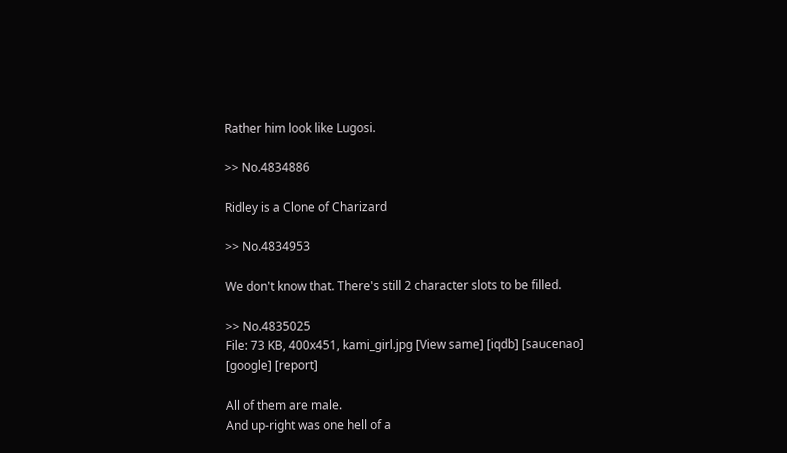Rather him look like Lugosi.

>> No.4834886

Ridley is a Clone of Charizard

>> No.4834953

We don't know that. There's still 2 character slots to be filled.

>> No.4835025
File: 73 KB, 400x451, kami_girl.jpg [View same] [iqdb] [saucenao] [google] [report]

All of them are male.
And up-right was one hell of a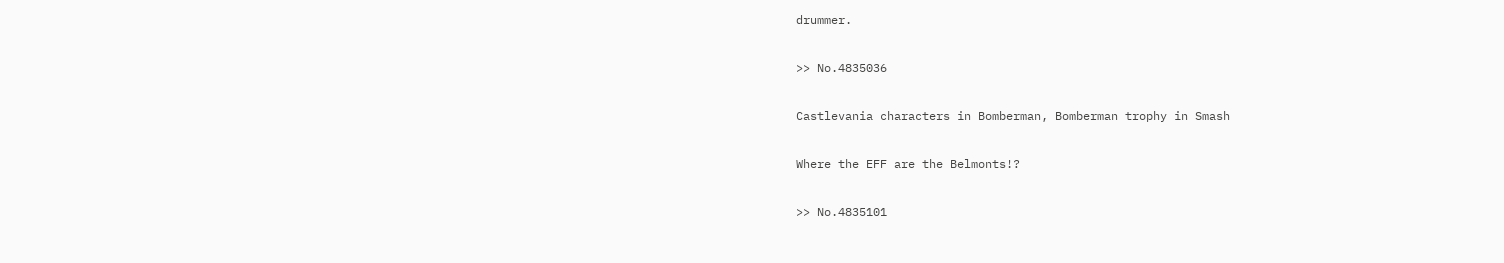drummer.

>> No.4835036

Castlevania characters in Bomberman, Bomberman trophy in Smash

Where the EFF are the Belmonts!?

>> No.4835101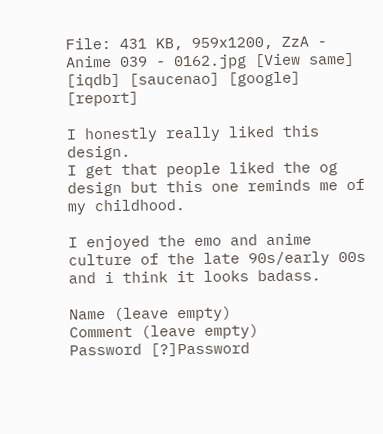File: 431 KB, 959x1200, ZzA - Anime 039 - 0162.jpg [View same] [iqdb] [saucenao] [google] [report]

I honestly really liked this design.
I get that people liked the og design but this one reminds me of my childhood.

I enjoyed the emo and anime culture of the late 90s/early 00s and i think it looks badass.

Name (leave empty)
Comment (leave empty)
Password [?]Password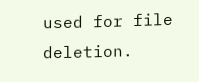used for file deletion.